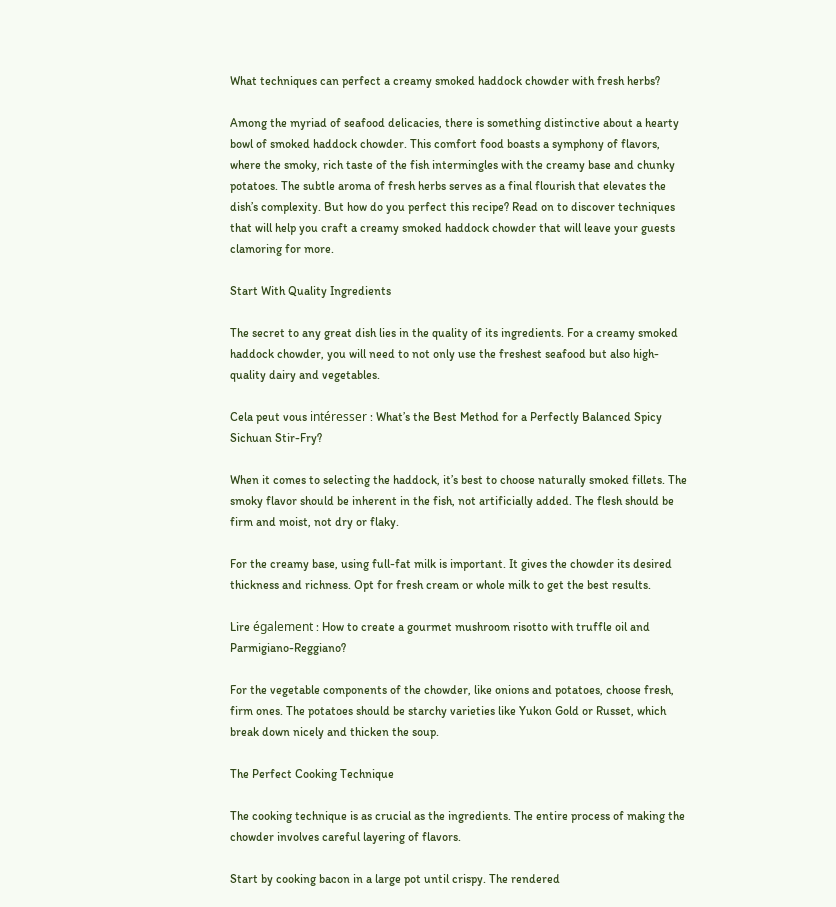What techniques can perfect a creamy smoked haddock chowder with fresh herbs?

Among the myriad of seafood delicacies, there is something distinctive about a hearty bowl of smoked haddock chowder. This comfort food boasts a symphony of flavors, where the smoky, rich taste of the fish intermingles with the creamy base and chunky potatoes. The subtle aroma of fresh herbs serves as a final flourish that elevates the dish’s complexity. But how do you perfect this recipe? Read on to discover techniques that will help you craft a creamy smoked haddock chowder that will leave your guests clamoring for more.

Start With Quality Ingredients

The secret to any great dish lies in the quality of its ingredients. For a creamy smoked haddock chowder, you will need to not only use the freshest seafood but also high-quality dairy and vegetables.

Cela peut vous intéresser : What’s the Best Method for a Perfectly Balanced Spicy Sichuan Stir-Fry?

When it comes to selecting the haddock, it’s best to choose naturally smoked fillets. The smoky flavor should be inherent in the fish, not artificially added. The flesh should be firm and moist, not dry or flaky.

For the creamy base, using full-fat milk is important. It gives the chowder its desired thickness and richness. Opt for fresh cream or whole milk to get the best results.

Lire également : How to create a gourmet mushroom risotto with truffle oil and Parmigiano-Reggiano?

For the vegetable components of the chowder, like onions and potatoes, choose fresh, firm ones. The potatoes should be starchy varieties like Yukon Gold or Russet, which break down nicely and thicken the soup.

The Perfect Cooking Technique

The cooking technique is as crucial as the ingredients. The entire process of making the chowder involves careful layering of flavors.

Start by cooking bacon in a large pot until crispy. The rendered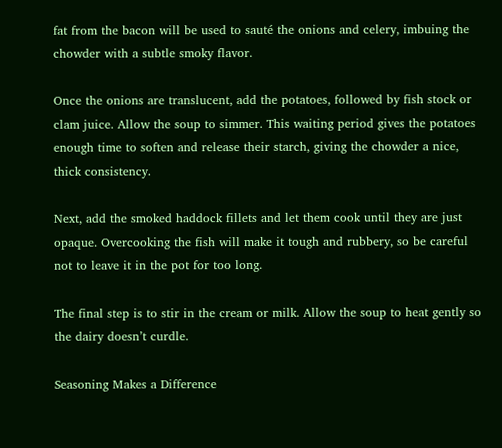fat from the bacon will be used to sauté the onions and celery, imbuing the chowder with a subtle smoky flavor.

Once the onions are translucent, add the potatoes, followed by fish stock or clam juice. Allow the soup to simmer. This waiting period gives the potatoes enough time to soften and release their starch, giving the chowder a nice, thick consistency.

Next, add the smoked haddock fillets and let them cook until they are just opaque. Overcooking the fish will make it tough and rubbery, so be careful not to leave it in the pot for too long.

The final step is to stir in the cream or milk. Allow the soup to heat gently so the dairy doesn’t curdle.

Seasoning Makes a Difference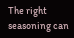The right seasoning can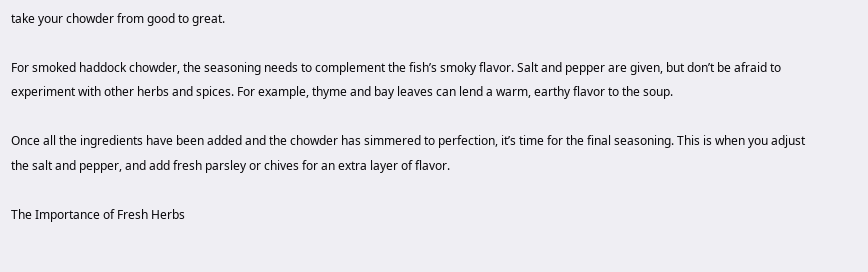take your chowder from good to great.

For smoked haddock chowder, the seasoning needs to complement the fish’s smoky flavor. Salt and pepper are given, but don’t be afraid to experiment with other herbs and spices. For example, thyme and bay leaves can lend a warm, earthy flavor to the soup.

Once all the ingredients have been added and the chowder has simmered to perfection, it’s time for the final seasoning. This is when you adjust the salt and pepper, and add fresh parsley or chives for an extra layer of flavor.

The Importance of Fresh Herbs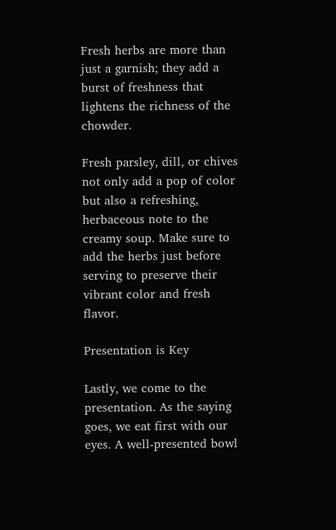Fresh herbs are more than just a garnish; they add a burst of freshness that lightens the richness of the chowder.

Fresh parsley, dill, or chives not only add a pop of color but also a refreshing, herbaceous note to the creamy soup. Make sure to add the herbs just before serving to preserve their vibrant color and fresh flavor.

Presentation is Key

Lastly, we come to the presentation. As the saying goes, we eat first with our eyes. A well-presented bowl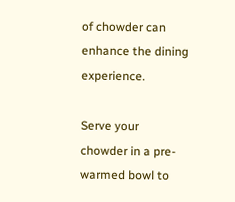of chowder can enhance the dining experience.

Serve your chowder in a pre-warmed bowl to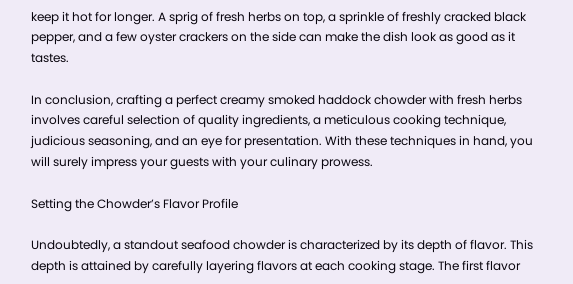keep it hot for longer. A sprig of fresh herbs on top, a sprinkle of freshly cracked black pepper, and a few oyster crackers on the side can make the dish look as good as it tastes.

In conclusion, crafting a perfect creamy smoked haddock chowder with fresh herbs involves careful selection of quality ingredients, a meticulous cooking technique, judicious seasoning, and an eye for presentation. With these techniques in hand, you will surely impress your guests with your culinary prowess.

Setting the Chowder’s Flavor Profile

Undoubtedly, a standout seafood chowder is characterized by its depth of flavor. This depth is attained by carefully layering flavors at each cooking stage. The first flavor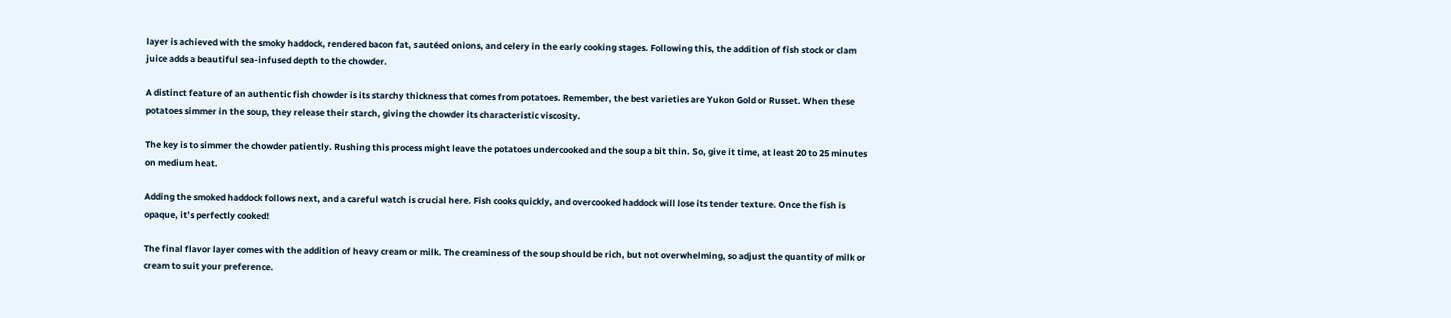layer is achieved with the smoky haddock, rendered bacon fat, sautéed onions, and celery in the early cooking stages. Following this, the addition of fish stock or clam juice adds a beautiful sea-infused depth to the chowder.

A distinct feature of an authentic fish chowder is its starchy thickness that comes from potatoes. Remember, the best varieties are Yukon Gold or Russet. When these potatoes simmer in the soup, they release their starch, giving the chowder its characteristic viscosity.

The key is to simmer the chowder patiently. Rushing this process might leave the potatoes undercooked and the soup a bit thin. So, give it time, at least 20 to 25 minutes on medium heat.

Adding the smoked haddock follows next, and a careful watch is crucial here. Fish cooks quickly, and overcooked haddock will lose its tender texture. Once the fish is opaque, it’s perfectly cooked!

The final flavor layer comes with the addition of heavy cream or milk. The creaminess of the soup should be rich, but not overwhelming, so adjust the quantity of milk or cream to suit your preference.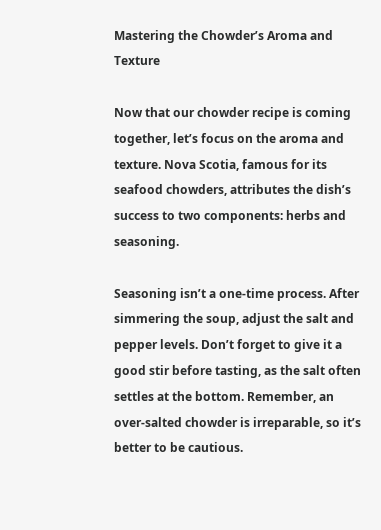Mastering the Chowder’s Aroma and Texture

Now that our chowder recipe is coming together, let’s focus on the aroma and texture. Nova Scotia, famous for its seafood chowders, attributes the dish’s success to two components: herbs and seasoning.

Seasoning isn’t a one-time process. After simmering the soup, adjust the salt and pepper levels. Don’t forget to give it a good stir before tasting, as the salt often settles at the bottom. Remember, an over-salted chowder is irreparable, so it’s better to be cautious.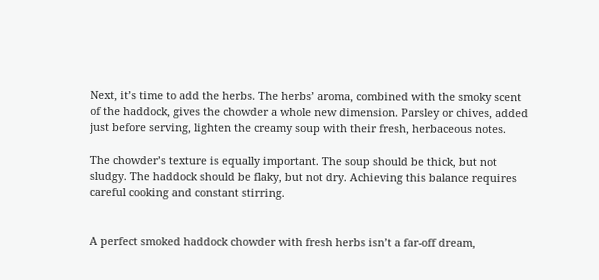Next, it’s time to add the herbs. The herbs’ aroma, combined with the smoky scent of the haddock, gives the chowder a whole new dimension. Parsley or chives, added just before serving, lighten the creamy soup with their fresh, herbaceous notes.

The chowder’s texture is equally important. The soup should be thick, but not sludgy. The haddock should be flaky, but not dry. Achieving this balance requires careful cooking and constant stirring.


A perfect smoked haddock chowder with fresh herbs isn’t a far-off dream,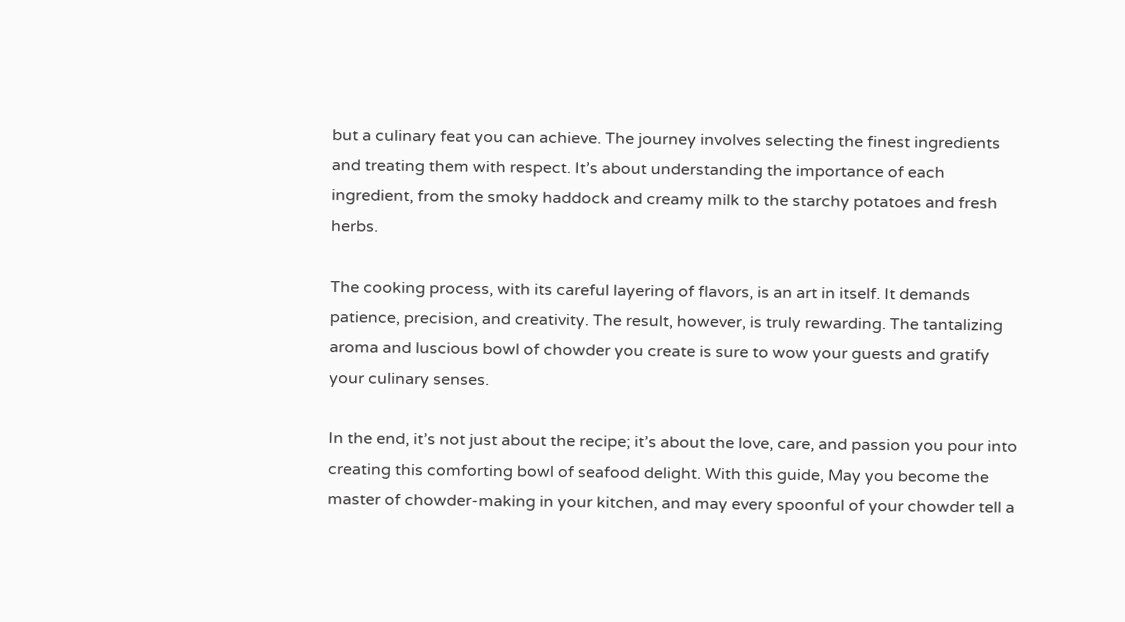but a culinary feat you can achieve. The journey involves selecting the finest ingredients and treating them with respect. It’s about understanding the importance of each ingredient, from the smoky haddock and creamy milk to the starchy potatoes and fresh herbs.

The cooking process, with its careful layering of flavors, is an art in itself. It demands patience, precision, and creativity. The result, however, is truly rewarding. The tantalizing aroma and luscious bowl of chowder you create is sure to wow your guests and gratify your culinary senses.

In the end, it’s not just about the recipe; it’s about the love, care, and passion you pour into creating this comforting bowl of seafood delight. With this guide, May you become the master of chowder-making in your kitchen, and may every spoonful of your chowder tell a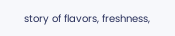story of flavors, freshness,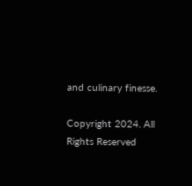and culinary finesse.

Copyright 2024. All Rights Reserved